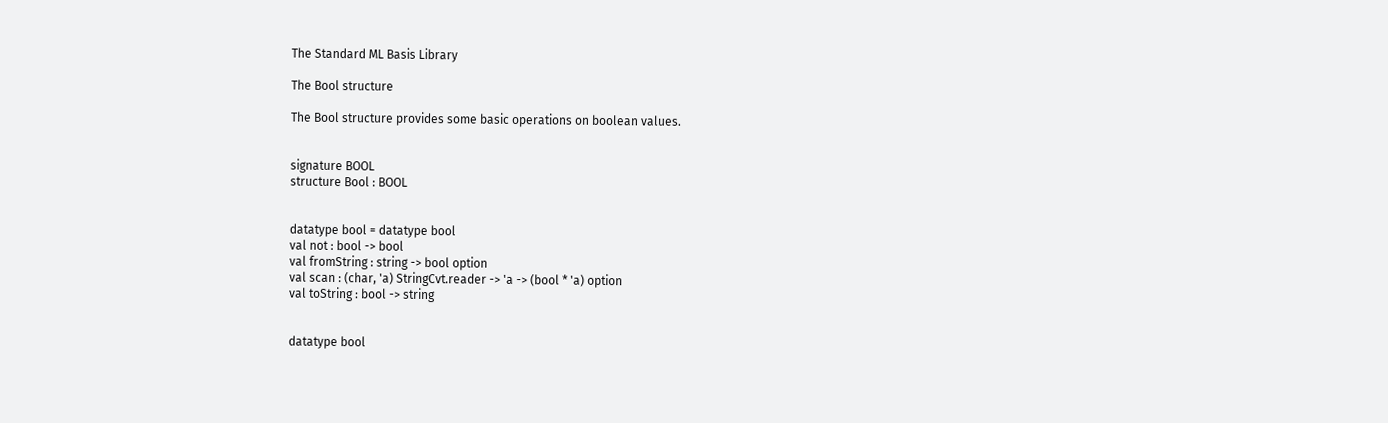The Standard ML Basis Library

The Bool structure

The Bool structure provides some basic operations on boolean values.


signature BOOL
structure Bool : BOOL


datatype bool = datatype bool
val not : bool -> bool
val fromString : string -> bool option
val scan : (char, 'a) StringCvt.reader -> 'a -> (bool * 'a) option
val toString : bool -> string


datatype bool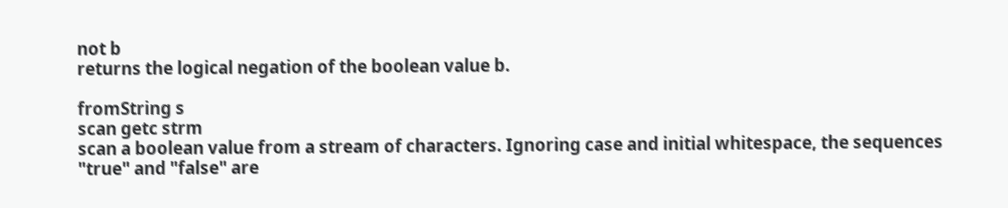not b
returns the logical negation of the boolean value b.

fromString s
scan getc strm
scan a boolean value from a stream of characters. Ignoring case and initial whitespace, the sequences "true" and "false" are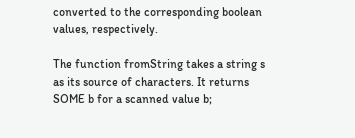converted to the corresponding boolean values, respectively.

The function fromString takes a string s as its source of characters. It returns SOME b for a scanned value b;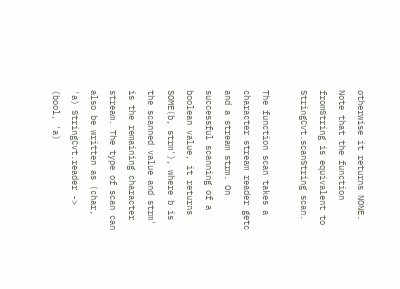otherwise it returns NONE. Note that the function fromString is equivalent to StringCvt.scanString scan.

The function scan takes a character stream reader getc and a stream strm. On successful scanning of a boolean value, it returns SOME(b, strm'), where b is the scanned value and strm' is the remaining character stream. The type of scan can also be written as (char, 'a) StringCvt.reader -> (bool, 'a)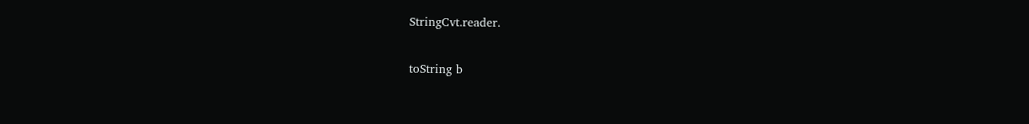StringCvt.reader.

toString b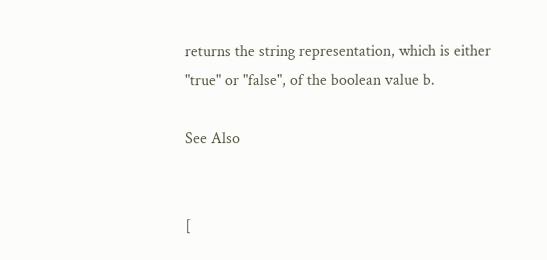returns the string representation, which is either "true" or "false", of the boolean value b.

See Also


[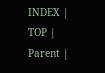INDEX | TOP | Parent |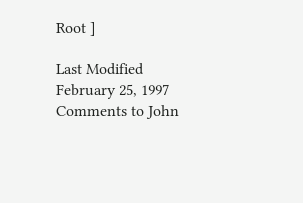Root ]

Last Modified February 25, 1997
Comments to John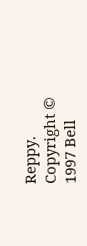Reppy.
Copyright © 1997 Bell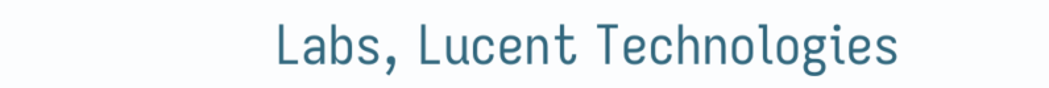Labs, Lucent Technologies